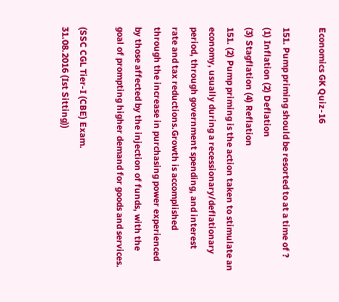Economics GK Quiz-16

151. Pump priming should be resorted to at a time of ?
(1) Inflation (2) Deflation
(3) Stagflation (4) Reflation
151. (2) Pump priming is the action taken to stimulate an
economy, usually during a recessionary/deflationary
period, through government spending, and interest
rate and tax reductions.Growth is accomplished
through the increase in purchasing power experienced
by those affected by the injection of funds, with the
goal of prompting higher demand for goods and services.

(SSC CGL Tier-I (CBE) Exam.
31.08.2016 (Ist Sitting))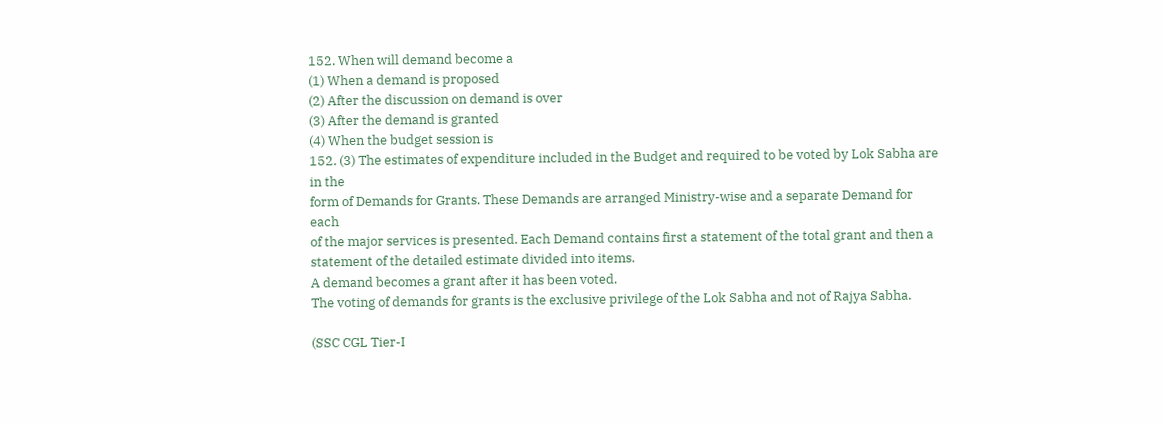152. When will demand become a
(1) When a demand is proposed
(2) After the discussion on demand is over
(3) After the demand is granted
(4) When the budget session is
152. (3) The estimates of expenditure included in the Budget and required to be voted by Lok Sabha are in the
form of Demands for Grants. These Demands are arranged Ministry-wise and a separate Demand for each
of the major services is presented. Each Demand contains first a statement of the total grant and then a
statement of the detailed estimate divided into items.
A demand becomes a grant after it has been voted.
The voting of demands for grants is the exclusive privilege of the Lok Sabha and not of Rajya Sabha.

(SSC CGL Tier-I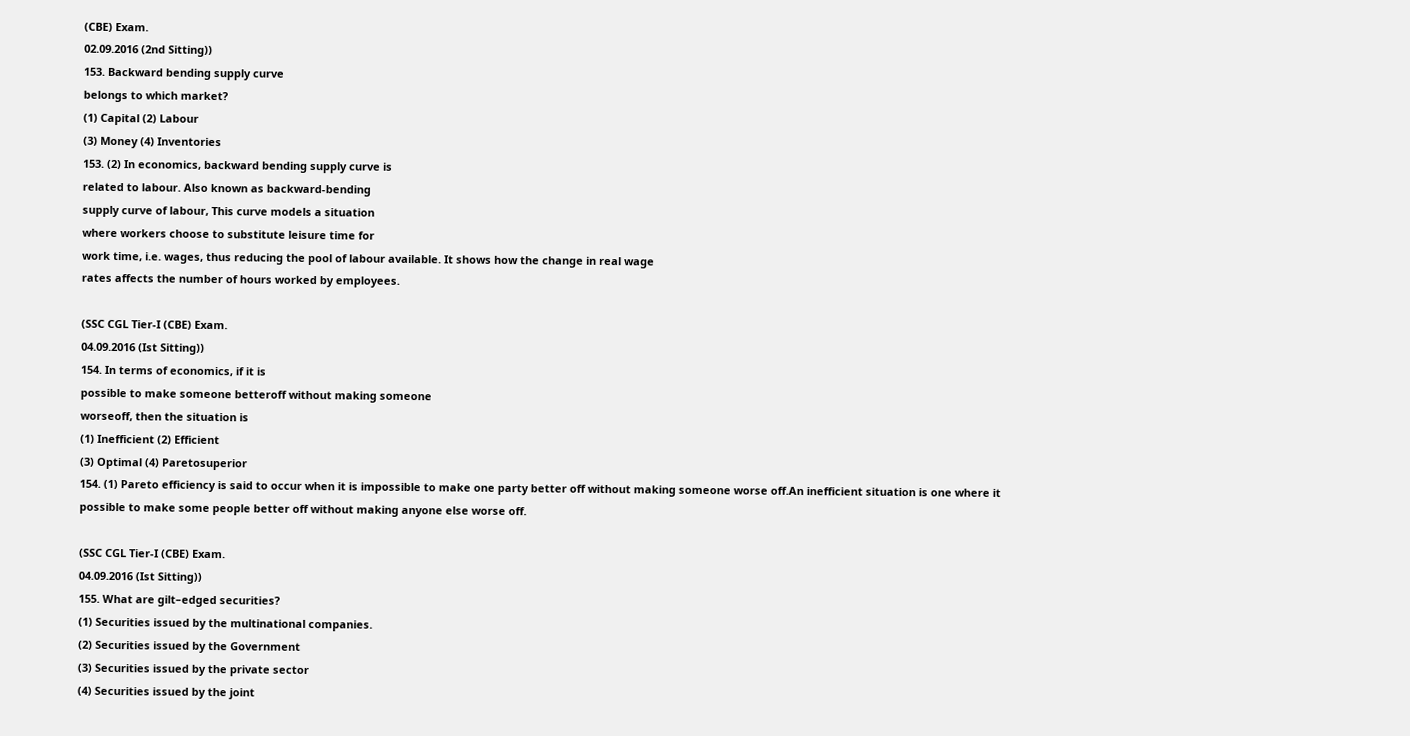(CBE) Exam.
02.09.2016 (2nd Sitting))
153. Backward bending supply curve
belongs to which market?
(1) Capital (2) Labour
(3) Money (4) Inventories
153. (2) In economics, backward bending supply curve is
related to labour. Also known as backward-bending
supply curve of labour, This curve models a situation
where workers choose to substitute leisure time for
work time, i.e. wages, thus reducing the pool of labour available. It shows how the change in real wage
rates affects the number of hours worked by employees.

(SSC CGL Tier-I (CBE) Exam.
04.09.2016 (Ist Sitting))
154. In terms of economics, if it is
possible to make someone betteroff without making someone
worseoff, then the situation is
(1) Inefficient (2) Efficient
(3) Optimal (4) Paretosuperior
154. (1) Pareto efficiency is said to occur when it is impossible to make one party better off without making someone worse off.An inefficient situation is one where it
possible to make some people better off without making anyone else worse off.

(SSC CGL Tier-I (CBE) Exam.
04.09.2016 (Ist Sitting))
155. What are gilt–edged securities?
(1) Securities issued by the multinational companies.
(2) Securities issued by the Government
(3) Securities issued by the private sector
(4) Securities issued by the joint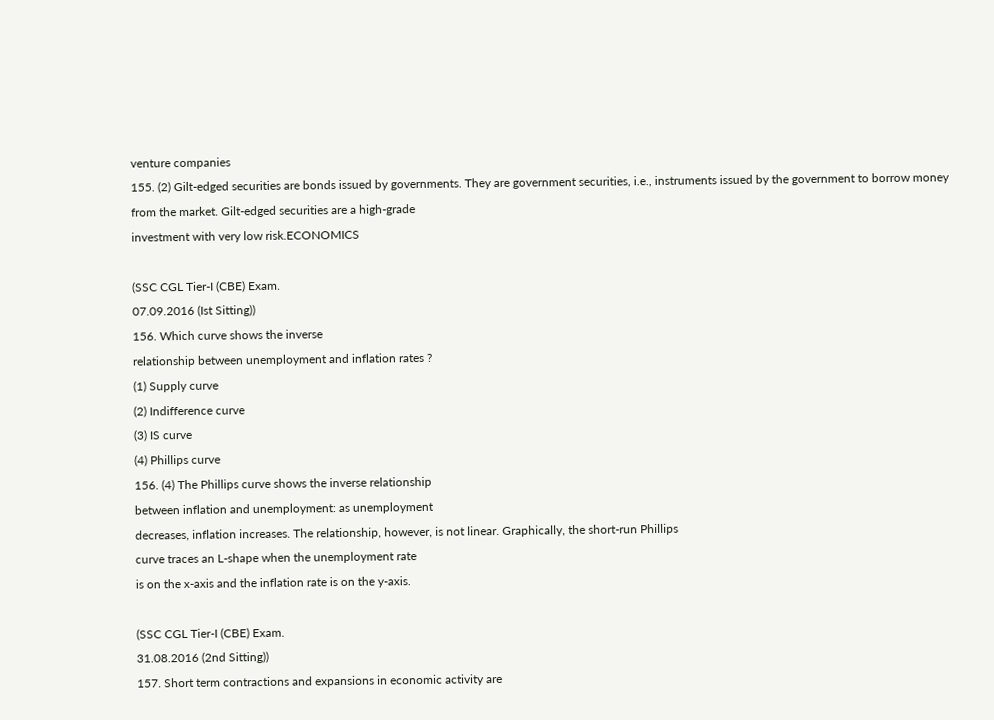venture companies
155. (2) Gilt-edged securities are bonds issued by governments. They are government securities, i.e., instruments issued by the government to borrow money
from the market. Gilt-edged securities are a high-grade
investment with very low risk.ECONOMICS

(SSC CGL Tier-I (CBE) Exam.
07.09.2016 (Ist Sitting))
156. Which curve shows the inverse
relationship between unemployment and inflation rates ?
(1) Supply curve
(2) Indifference curve
(3) IS curve
(4) Phillips curve
156. (4) The Phillips curve shows the inverse relationship
between inflation and unemployment: as unemployment
decreases, inflation increases. The relationship, however, is not linear. Graphically, the short-run Phillips
curve traces an L-shape when the unemployment rate
is on the x-axis and the inflation rate is on the y-axis.

(SSC CGL Tier-I (CBE) Exam.
31.08.2016 (2nd Sitting))
157. Short term contractions and expansions in economic activity are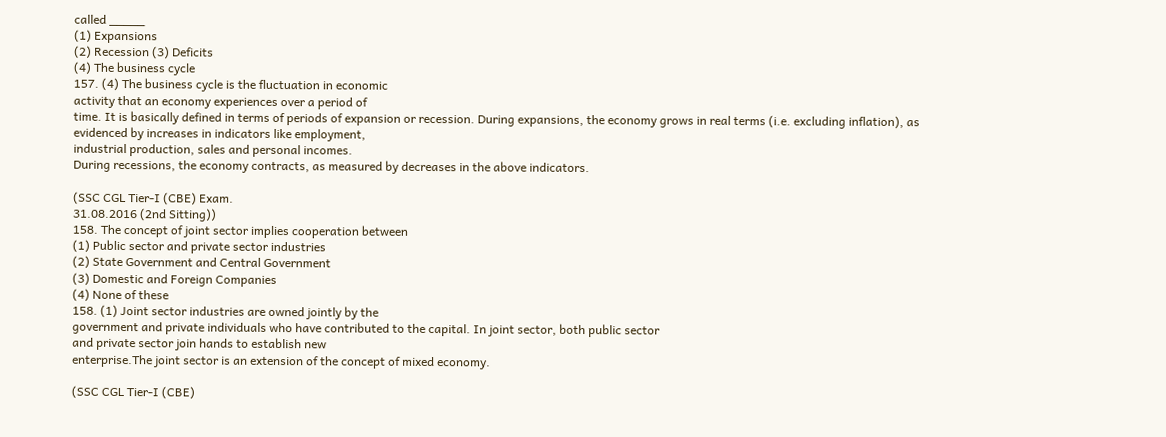called _____
(1) Expansions
(2) Recession (3) Deficits
(4) The business cycle
157. (4) The business cycle is the fluctuation in economic
activity that an economy experiences over a period of
time. It is basically defined in terms of periods of expansion or recession. During expansions, the economy grows in real terms (i.e. excluding inflation), as
evidenced by increases in indicators like employment,
industrial production, sales and personal incomes.
During recessions, the economy contracts, as measured by decreases in the above indicators.

(SSC CGL Tier-I (CBE) Exam.
31.08.2016 (2nd Sitting))
158. The concept of joint sector implies cooperation between
(1) Public sector and private sector industries
(2) State Government and Central Government
(3) Domestic and Foreign Companies
(4) None of these
158. (1) Joint sector industries are owned jointly by the
government and private individuals who have contributed to the capital. In joint sector, both public sector
and private sector join hands to establish new
enterprise.The joint sector is an extension of the concept of mixed economy.

(SSC CGL Tier-I (CBE)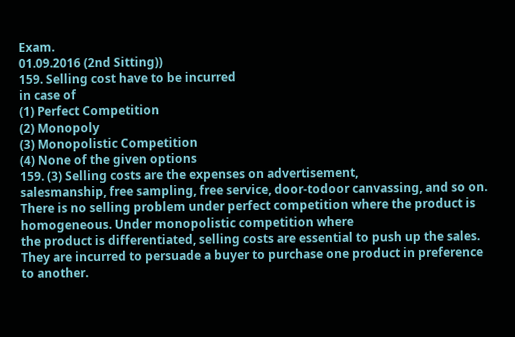Exam.
01.09.2016 (2nd Sitting))
159. Selling cost have to be incurred
in case of
(1) Perfect Competition
(2) Monopoly
(3) Monopolistic Competition
(4) None of the given options
159. (3) Selling costs are the expenses on advertisement,
salesmanship, free sampling, free service, door-todoor canvassing, and so on. There is no selling problem under perfect competition where the product is
homogeneous. Under monopolistic competition where
the product is differentiated, selling costs are essential to push up the sales. They are incurred to persuade a buyer to purchase one product in preference
to another.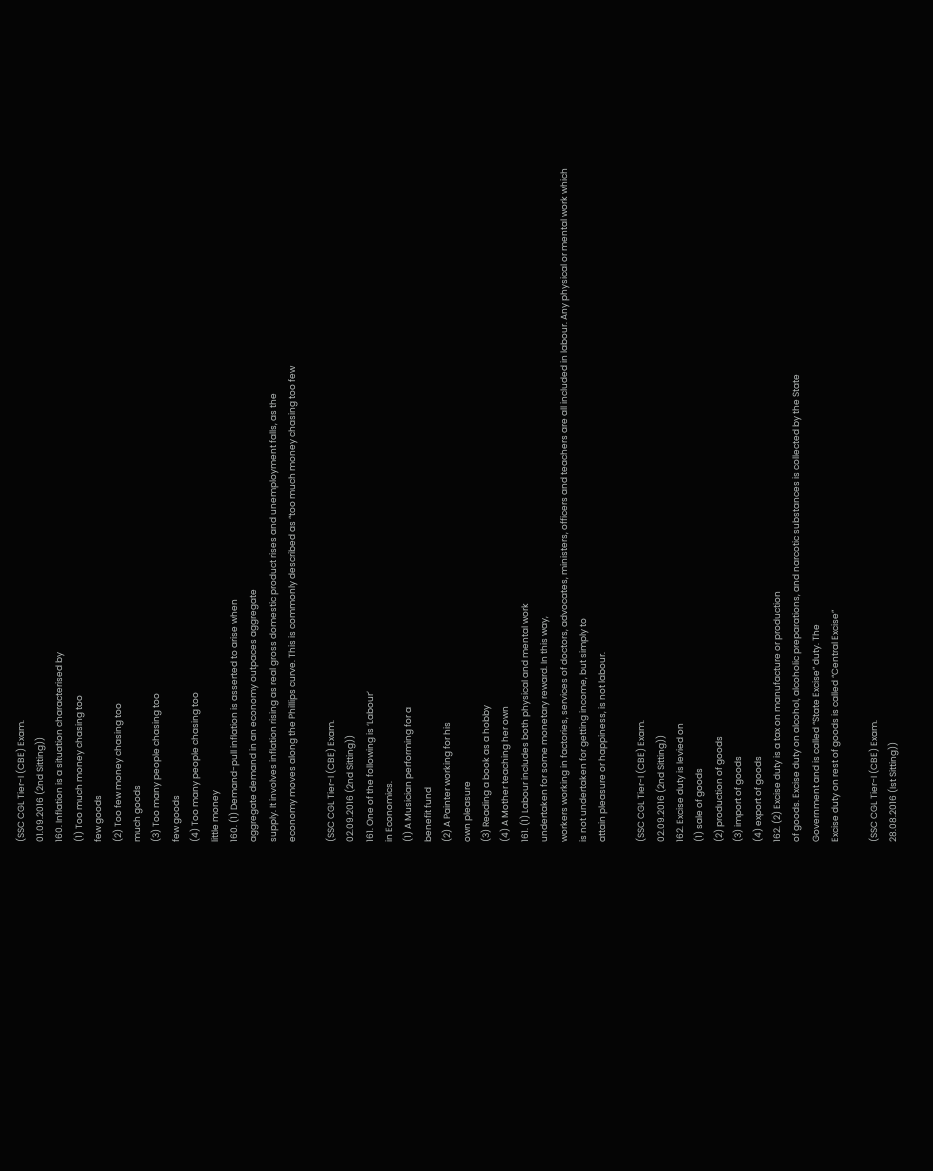(SSC CGL Tier-I (CBE) Exam.
01.09.2016 (2nd Sitting))
160. Inflation is a situation characterised by
(1) Too much money chasing too
few goods
(2) Too few money chasing too
much goods
(3) Too many people chasing too
few goods
(4) Too many people chasing too
little money
160. (1) Demand-pull inflation is asserted to arise when
aggregate demand in an economy outpaces aggregate
supply. It involves inflation rising as real gross domestic product rises and unemployment falls, as the
economy moves along the Phillips curve. This is commonly described as “too much money chasing too few

(SSC CGL Tier-I (CBE) Exam.
02.09.2016 (2nd Sitting))
161. One of the following is ‘Labour’
in Economics.
(1) A Musician performing for a
benefit fund
(2) A Painter working for his
own pleasure
(3) Reading a book as a hobby
(4) A Mother teaching her own
161. (1) Labour includes both physical and mental work
undertaken for some monetary reward. In this way,
workers working in factories, services of doctors, advocates, ministers, officers and teachers are all included in labour. Any physical or mental work which
is not undertaken for getting income, but simply to
attain pleasure or happiness, is not labour.

(SSC CGL Tier-I (CBE) Exam.
02.09.2016 (2nd Sitting))
162. Excise duty is levied on
(1) sale of goods
(2) production of goods
(3) import of goods
(4) export of goods
162. (2) Excise duty is a tax on manufacture or production
of goods. Excise duty on alcohol, alcoholic preparations, and narcotic substances is collected by the State
Government and is called “State Excise” duty. The
Excise duty on rest of goods is called “Central Excise”

(SSC CGL Tier-I (CBE) Exam.
28.08.2016 (Ist Sitting))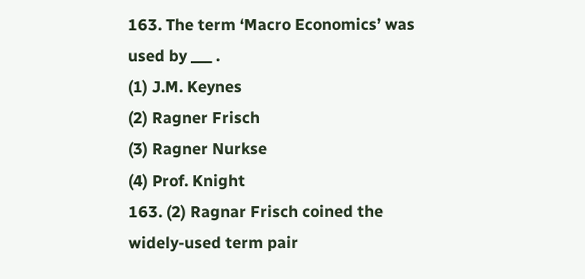163. The term ‘Macro Economics’ was
used by ___ .
(1) J.M. Keynes
(2) Ragner Frisch
(3) Ragner Nurkse
(4) Prof. Knight
163. (2) Ragnar Frisch coined the widely-used term pair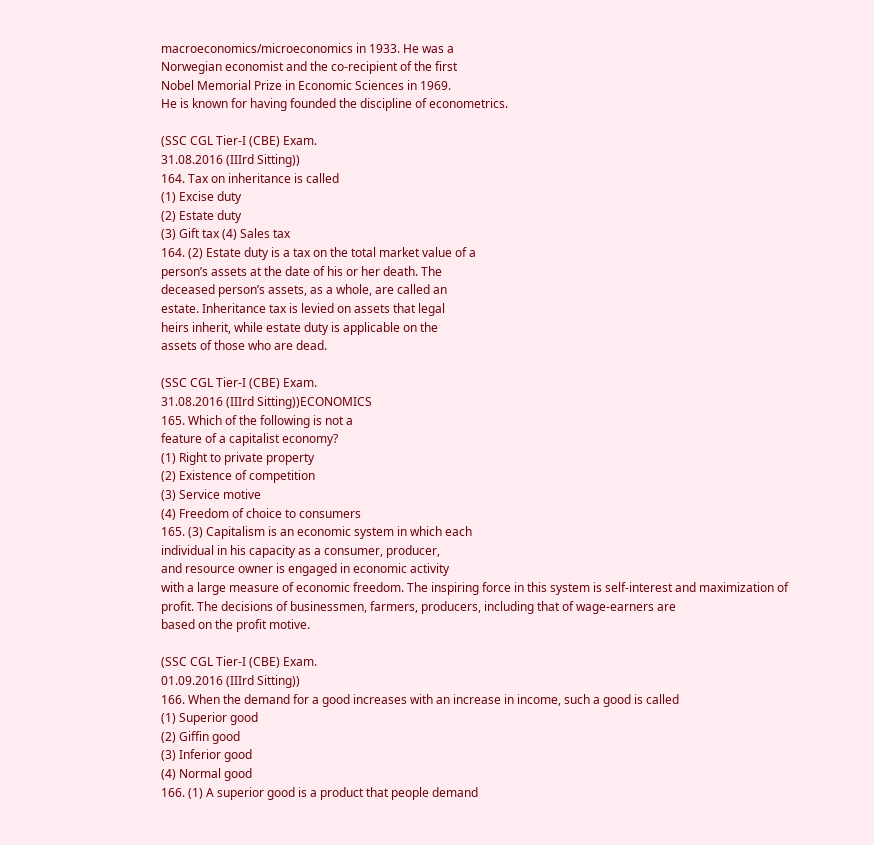macroeconomics/microeconomics in 1933. He was a
Norwegian economist and the co-recipient of the first
Nobel Memorial Prize in Economic Sciences in 1969.
He is known for having founded the discipline of econometrics.

(SSC CGL Tier-I (CBE) Exam.
31.08.2016 (IIIrd Sitting))
164. Tax on inheritance is called
(1) Excise duty
(2) Estate duty
(3) Gift tax (4) Sales tax
164. (2) Estate duty is a tax on the total market value of a
person’s assets at the date of his or her death. The
deceased person’s assets, as a whole, are called an
estate. Inheritance tax is levied on assets that legal
heirs inherit, while estate duty is applicable on the
assets of those who are dead.

(SSC CGL Tier-I (CBE) Exam.
31.08.2016 (IIIrd Sitting))ECONOMICS
165. Which of the following is not a
feature of a capitalist economy?
(1) Right to private property
(2) Existence of competition
(3) Service motive
(4) Freedom of choice to consumers
165. (3) Capitalism is an economic system in which each
individual in his capacity as a consumer, producer,
and resource owner is engaged in economic activity
with a large measure of economic freedom. The inspiring force in this system is self-interest and maximization of profit. The decisions of businessmen, farmers, producers, including that of wage-earners are
based on the profit motive.

(SSC CGL Tier-I (CBE) Exam.
01.09.2016 (IIIrd Sitting))
166. When the demand for a good increases with an increase in income, such a good is called
(1) Superior good
(2) Giffin good
(3) Inferior good
(4) Normal good
166. (1) A superior good is a product that people demand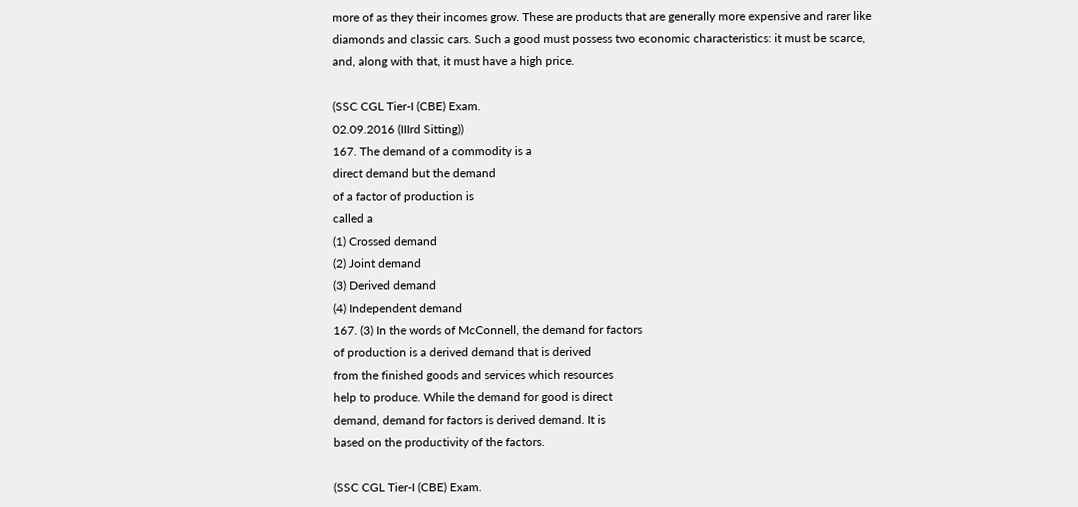more of as they their incomes grow. These are products that are generally more expensive and rarer like
diamonds and classic cars. Such a good must possess two economic characteristics: it must be scarce,
and, along with that, it must have a high price.

(SSC CGL Tier-I (CBE) Exam.
02.09.2016 (IIIrd Sitting))
167. The demand of a commodity is a
direct demand but the demand
of a factor of production is
called a
(1) Crossed demand
(2) Joint demand
(3) Derived demand
(4) Independent demand
167. (3) In the words of McConnell, the demand for factors
of production is a derived demand that is derived
from the finished goods and services which resources
help to produce. While the demand for good is direct
demand, demand for factors is derived demand. It is
based on the productivity of the factors.

(SSC CGL Tier-I (CBE) Exam.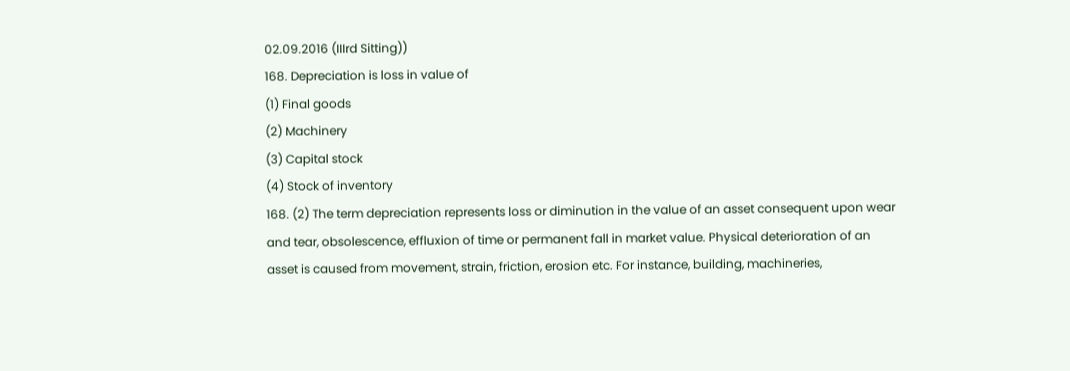02.09.2016 (IIIrd Sitting))
168. Depreciation is loss in value of
(1) Final goods
(2) Machinery
(3) Capital stock
(4) Stock of inventory
168. (2) The term depreciation represents loss or diminution in the value of an asset consequent upon wear
and tear, obsolescence, effluxion of time or permanent fall in market value. Physical deterioration of an
asset is caused from movement, strain, friction, erosion etc. For instance, building, machineries,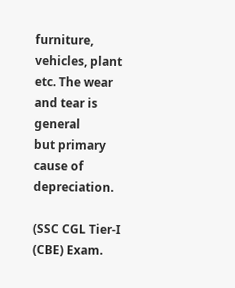furniture, vehicles, plant etc. The wear and tear is general
but primary cause of depreciation.

(SSC CGL Tier-I (CBE) Exam.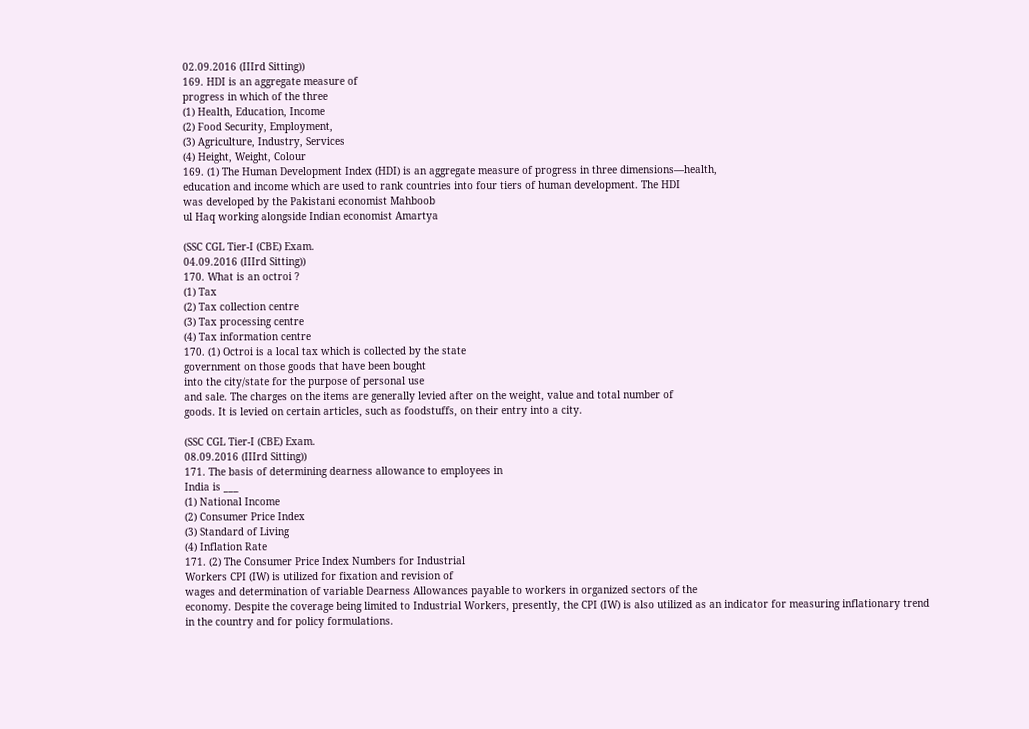02.09.2016 (IIIrd Sitting))
169. HDI is an aggregate measure of
progress in which of the three
(1) Health, Education, Income
(2) Food Security, Employment,
(3) Agriculture, Industry, Services
(4) Height, Weight, Colour
169. (1) The Human Development Index (HDI) is an aggregate measure of progress in three dimensions—health,
education and income which are used to rank countries into four tiers of human development. The HDI
was developed by the Pakistani economist Mahboob
ul Haq working alongside Indian economist Amartya

(SSC CGL Tier-I (CBE) Exam.
04.09.2016 (IIIrd Sitting))
170. What is an octroi ?
(1) Tax
(2) Tax collection centre
(3) Tax processing centre
(4) Tax information centre
170. (1) Octroi is a local tax which is collected by the state
government on those goods that have been bought
into the city/state for the purpose of personal use
and sale. The charges on the items are generally levied after on the weight, value and total number of
goods. It is levied on certain articles, such as foodstuffs, on their entry into a city.

(SSC CGL Tier-I (CBE) Exam.
08.09.2016 (IIIrd Sitting))
171. The basis of determining dearness allowance to employees in
India is ___
(1) National Income
(2) Consumer Price Index
(3) Standard of Living
(4) Inflation Rate
171. (2) The Consumer Price Index Numbers for Industrial
Workers CPI (IW) is utilized for fixation and revision of
wages and determination of variable Dearness Allowances payable to workers in organized sectors of the
economy. Despite the coverage being limited to Industrial Workers, presently, the CPI (IW) is also utilized as an indicator for measuring inflationary trend
in the country and for policy formulations.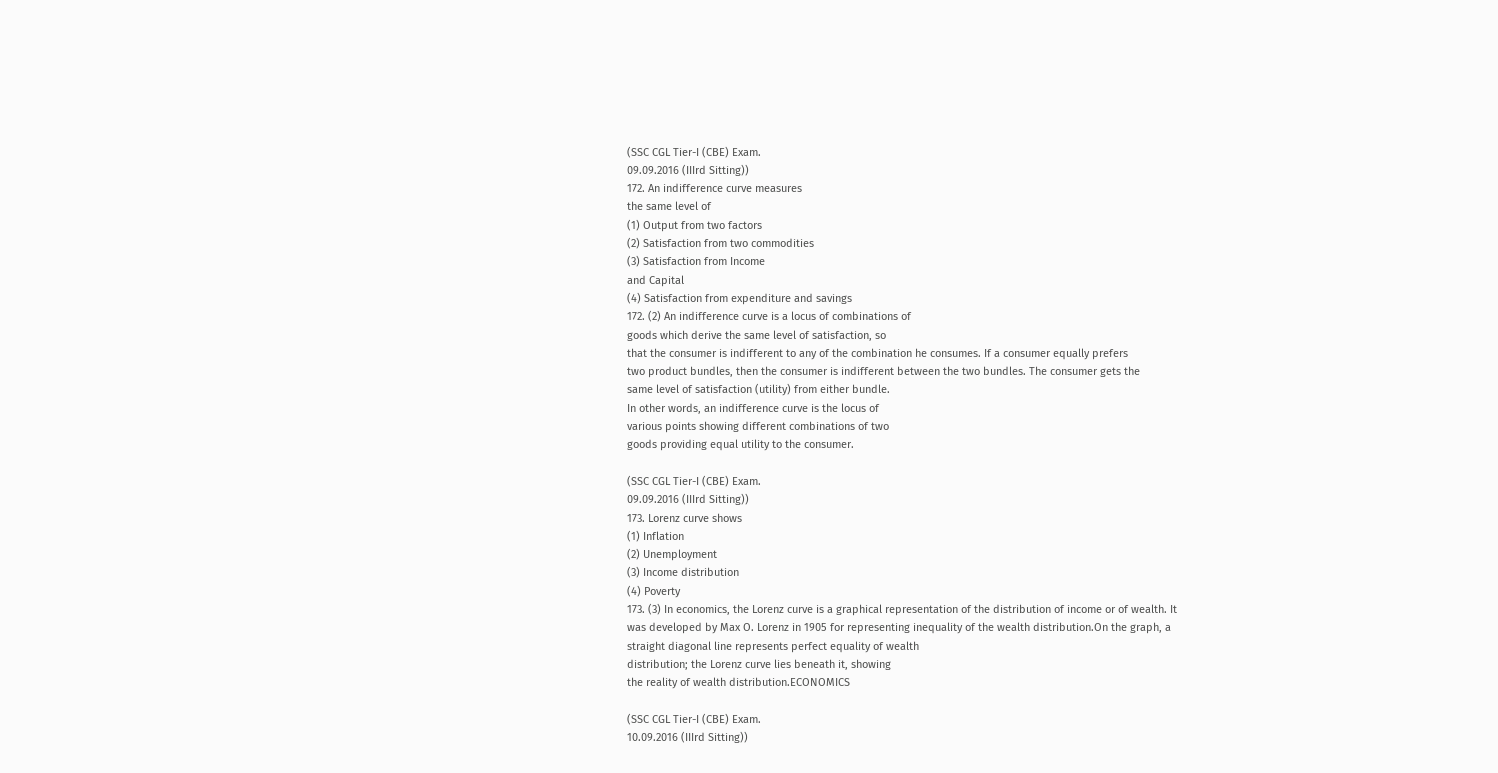(SSC CGL Tier-I (CBE) Exam.
09.09.2016 (IIIrd Sitting))
172. An indifference curve measures
the same level of
(1) Output from two factors
(2) Satisfaction from two commodities
(3) Satisfaction from Income
and Capital
(4) Satisfaction from expenditure and savings
172. (2) An indifference curve is a locus of combinations of
goods which derive the same level of satisfaction, so
that the consumer is indifferent to any of the combination he consumes. If a consumer equally prefers
two product bundles, then the consumer is indifferent between the two bundles. The consumer gets the
same level of satisfaction (utility) from either bundle.
In other words, an indifference curve is the locus of
various points showing different combinations of two
goods providing equal utility to the consumer.

(SSC CGL Tier-I (CBE) Exam.
09.09.2016 (IIIrd Sitting))
173. Lorenz curve shows
(1) Inflation
(2) Unemployment
(3) Income distribution
(4) Poverty
173. (3) In economics, the Lorenz curve is a graphical representation of the distribution of income or of wealth. It
was developed by Max O. Lorenz in 1905 for representing inequality of the wealth distribution.On the graph, a
straight diagonal line represents perfect equality of wealth
distribution; the Lorenz curve lies beneath it, showing
the reality of wealth distribution.ECONOMICS

(SSC CGL Tier-I (CBE) Exam.
10.09.2016 (IIIrd Sitting))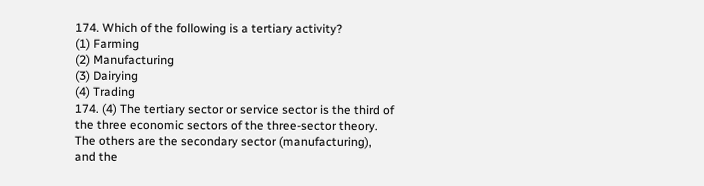174. Which of the following is a tertiary activity?
(1) Farming
(2) Manufacturing
(3) Dairying
(4) Trading
174. (4) The tertiary sector or service sector is the third of
the three economic sectors of the three-sector theory.
The others are the secondary sector (manufacturing),
and the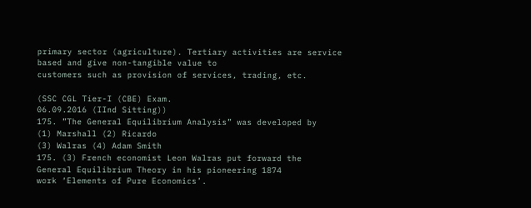primary sector (agriculture). Tertiary activities are service based and give non-tangible value to
customers such as provision of services, trading, etc.

(SSC CGL Tier-I (CBE) Exam.
06.09.2016 (IInd Sitting))
175. ”The General Equilibrium Analysis” was developed by
(1) Marshall (2) Ricardo
(3) Walras (4) Adam Smith
175. (3) French economist Leon Walras put forward the
General Equilibrium Theory in his pioneering 1874
work ‘Elements of Pure Economics’.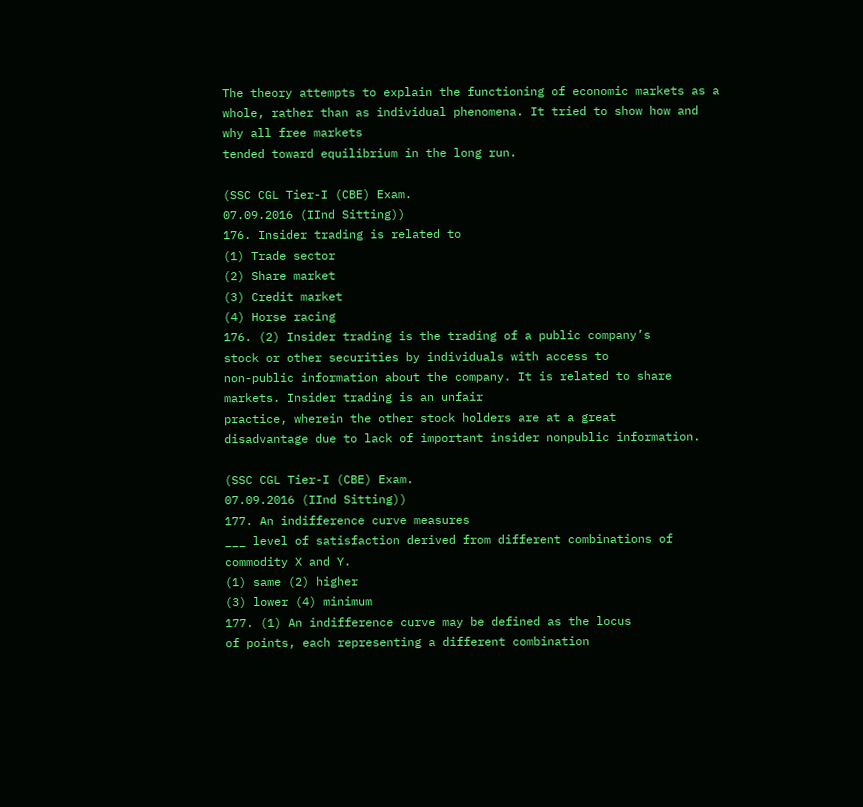The theory attempts to explain the functioning of economic markets as a whole, rather than as individual phenomena. It tried to show how and why all free markets
tended toward equilibrium in the long run.

(SSC CGL Tier-I (CBE) Exam.
07.09.2016 (IInd Sitting))
176. Insider trading is related to
(1) Trade sector
(2) Share market
(3) Credit market
(4) Horse racing
176. (2) Insider trading is the trading of a public company’s
stock or other securities by individuals with access to
non-public information about the company. It is related to share markets. Insider trading is an unfair
practice, wherein the other stock holders are at a great
disadvantage due to lack of important insider nonpublic information.

(SSC CGL Tier-I (CBE) Exam.
07.09.2016 (IInd Sitting))
177. An indifference curve measures
___ level of satisfaction derived from different combinations of commodity X and Y.
(1) same (2) higher
(3) lower (4) minimum
177. (1) An indifference curve may be defined as the locus
of points, each representing a different combination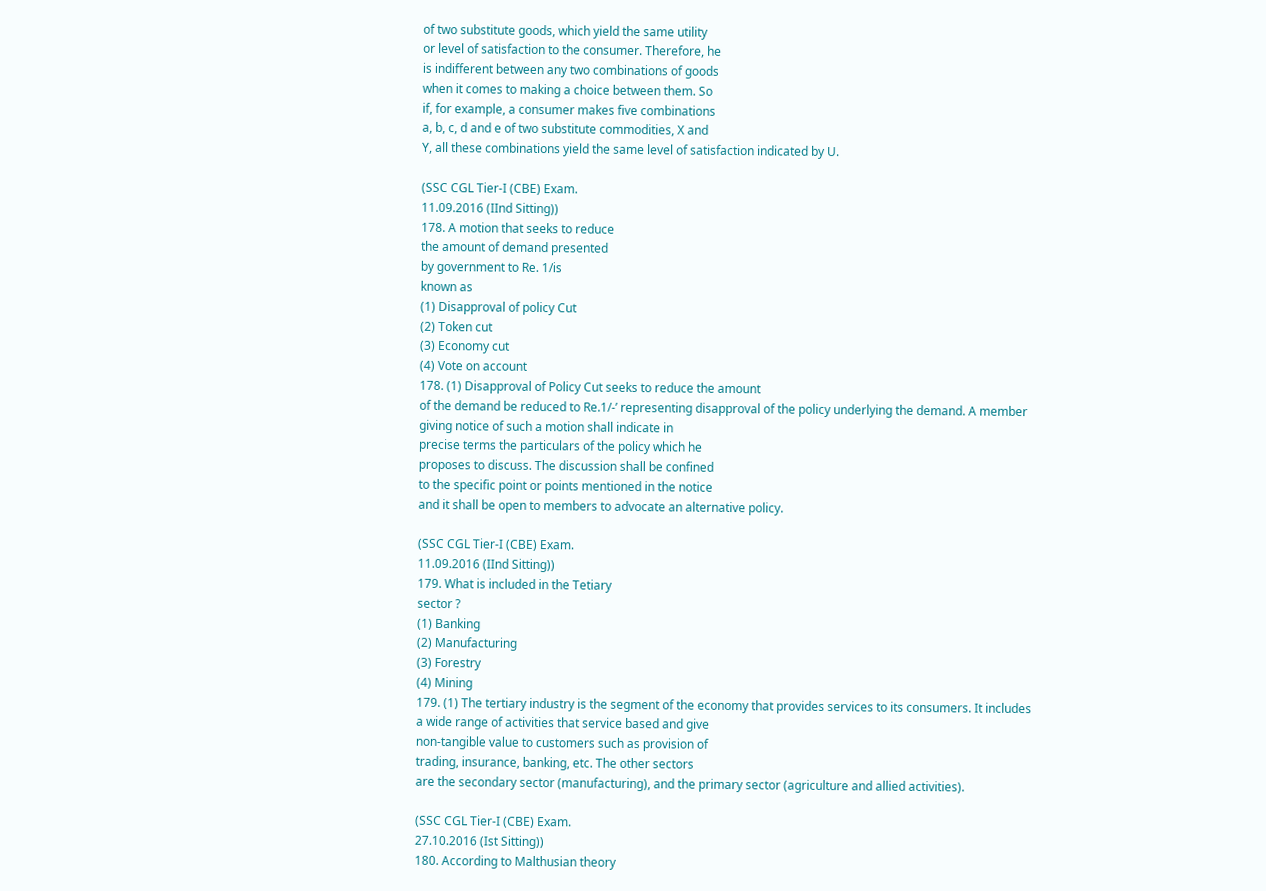of two substitute goods, which yield the same utility
or level of satisfaction to the consumer. Therefore, he
is indifferent between any two combinations of goods
when it comes to making a choice between them. So
if, for example, a consumer makes five combinations
a, b, c, d and e of two substitute commodities, X and
Y, all these combinations yield the same level of satisfaction indicated by U.

(SSC CGL Tier-I (CBE) Exam.
11.09.2016 (IInd Sitting))
178. A motion that seeks to reduce
the amount of demand presented
by government to Re. 1/is
known as
(1) Disapproval of policy Cut
(2) Token cut
(3) Economy cut
(4) Vote on account
178. (1) Disapproval of Policy Cut seeks to reduce the amount
of the demand be reduced to Re.1/-’ representing disapproval of the policy underlying the demand. A member giving notice of such a motion shall indicate in
precise terms the particulars of the policy which he
proposes to discuss. The discussion shall be confined
to the specific point or points mentioned in the notice
and it shall be open to members to advocate an alternative policy.

(SSC CGL Tier-I (CBE) Exam.
11.09.2016 (IInd Sitting))
179. What is included in the Tetiary
sector ?
(1) Banking
(2) Manufacturing
(3) Forestry
(4) Mining
179. (1) The tertiary industry is the segment of the economy that provides services to its consumers. It includes
a wide range of activities that service based and give
non-tangible value to customers such as provision of
trading, insurance, banking, etc. The other sectors
are the secondary sector (manufacturing), and the primary sector (agriculture and allied activities).

(SSC CGL Tier-I (CBE) Exam.
27.10.2016 (Ist Sitting))
180. According to Malthusian theory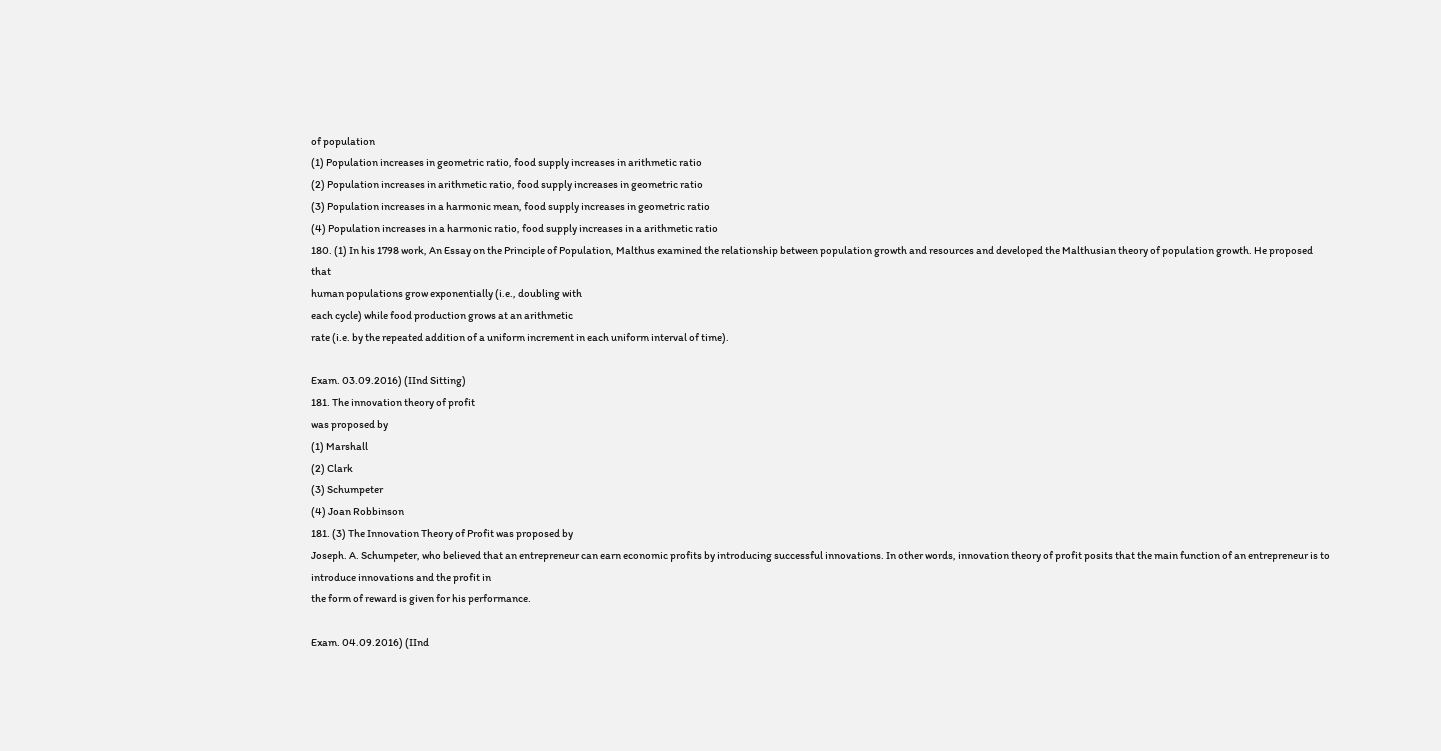of population
(1) Population increases in geometric ratio, food supply increases in arithmetic ratio
(2) Population increases in arithmetic ratio, food supply increases in geometric ratio
(3) Population increases in a harmonic mean, food supply increases in geometric ratio
(4) Population increases in a harmonic ratio, food supply increases in a arithmetic ratio
180. (1) In his 1798 work, An Essay on the Principle of Population, Malthus examined the relationship between population growth and resources and developed the Malthusian theory of population growth. He proposed that
human populations grow exponentially (i.e., doubling with
each cycle) while food production grows at an arithmetic
rate (i.e. by the repeated addition of a uniform increment in each uniform interval of time).

Exam. 03.09.2016) (IInd Sitting)
181. The innovation theory of profit
was proposed by
(1) Marshall
(2) Clark
(3) Schumpeter
(4) Joan Robbinson
181. (3) The Innovation Theory of Profit was proposed by
Joseph. A. Schumpeter, who believed that an entrepreneur can earn economic profits by introducing successful innovations. In other words, innovation theory of profit posits that the main function of an entrepreneur is to introduce innovations and the profit in
the form of reward is given for his performance.

Exam. 04.09.2016) (IInd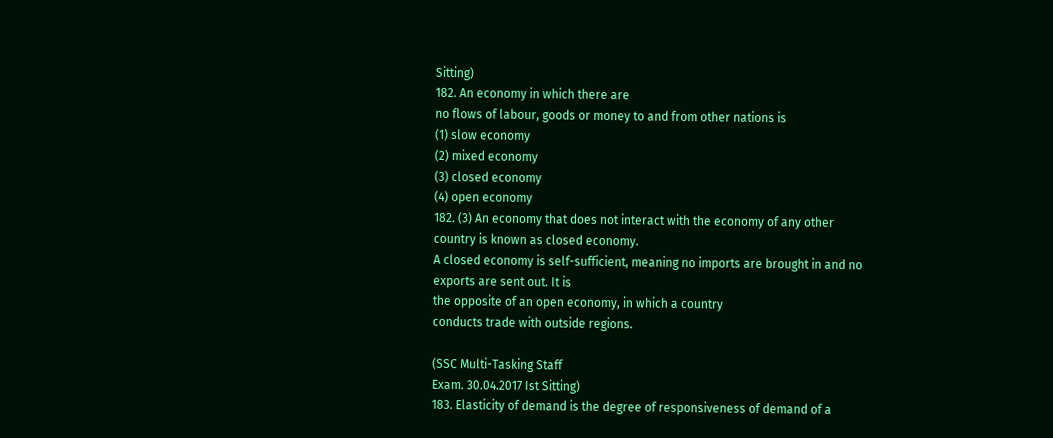Sitting)
182. An economy in which there are
no flows of labour, goods or money to and from other nations is
(1) slow economy
(2) mixed economy
(3) closed economy
(4) open economy
182. (3) An economy that does not interact with the economy of any other country is known as closed economy.
A closed economy is self-sufficient, meaning no imports are brought in and no exports are sent out. It is
the opposite of an open economy, in which a country
conducts trade with outside regions.

(SSC Multi-Tasking Staff
Exam. 30.04.2017 Ist Sitting)
183. Elasticity of demand is the degree of responsiveness of demand of a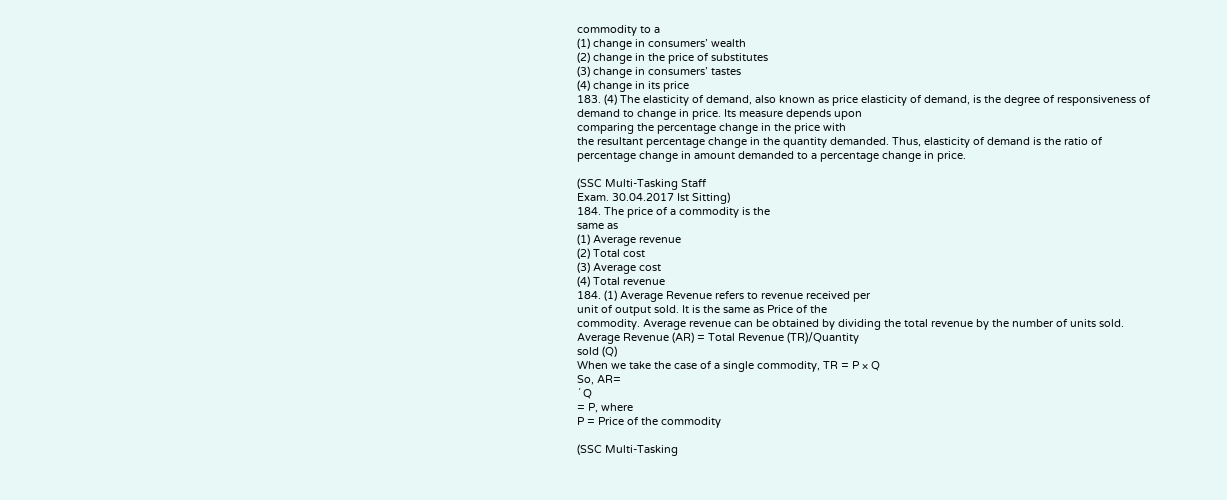commodity to a
(1) change in consumers’ wealth
(2) change in the price of substitutes
(3) change in consumers’ tastes
(4) change in its price
183. (4) The elasticity of demand, also known as price elasticity of demand, is the degree of responsiveness of
demand to change in price. Its measure depends upon
comparing the percentage change in the price with
the resultant percentage change in the quantity demanded. Thus, elasticity of demand is the ratio of
percentage change in amount demanded to a percentage change in price.

(SSC Multi-Tasking Staff
Exam. 30.04.2017 Ist Sitting)
184. The price of a commodity is the
same as
(1) Average revenue
(2) Total cost
(3) Average cost
(4) Total revenue
184. (1) Average Revenue refers to revenue received per
unit of output sold. It is the same as Price of the
commodity. Average revenue can be obtained by dividing the total revenue by the number of units sold.
Average Revenue (AR) = Total Revenue (TR)/Quantity
sold (Q)
When we take the case of a single commodity, TR = P × Q
So, AR=
´ Q
= P, where
P = Price of the commodity

(SSC Multi-Tasking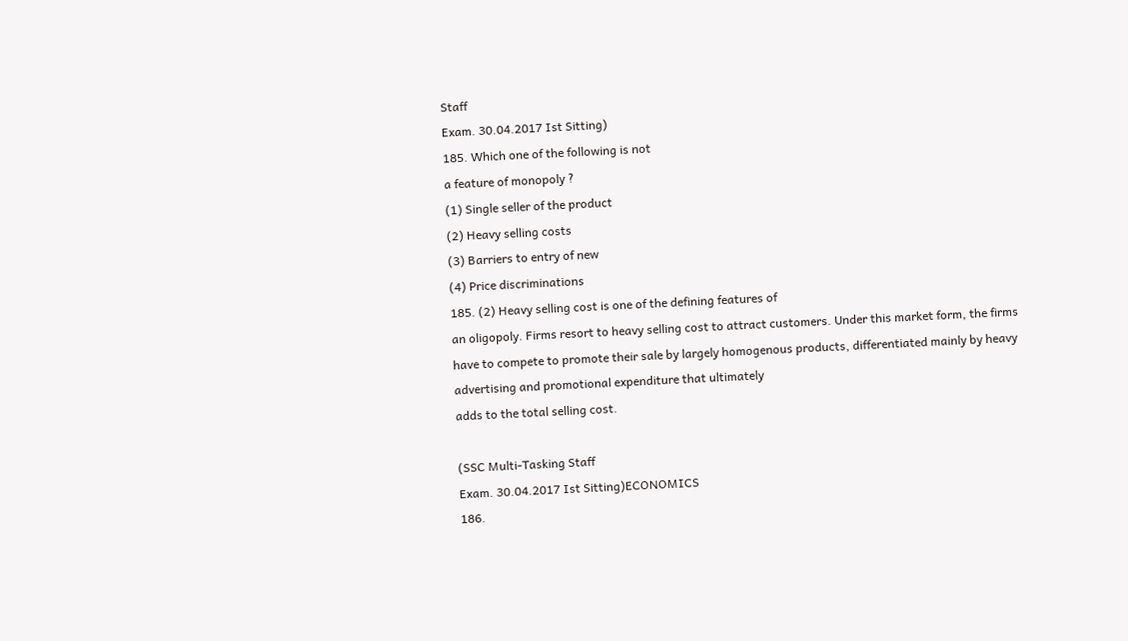Staff
Exam. 30.04.2017 Ist Sitting)
185. Which one of the following is not
a feature of monopoly ?
(1) Single seller of the product
(2) Heavy selling costs
(3) Barriers to entry of new
(4) Price discriminations
185. (2) Heavy selling cost is one of the defining features of
an oligopoly. Firms resort to heavy selling cost to attract customers. Under this market form, the firms
have to compete to promote their sale by largely homogenous products, differentiated mainly by heavy
advertising and promotional expenditure that ultimately
adds to the total selling cost.

(SSC Multi-Tasking Staff
Exam. 30.04.2017 Ist Sitting)ECONOMICS
186.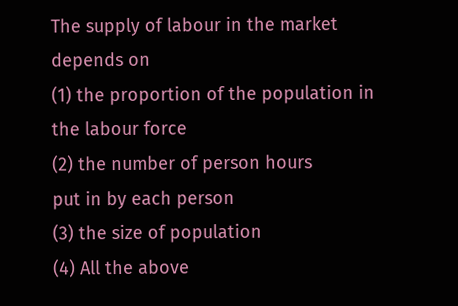The supply of labour in the market depends on
(1) the proportion of the population in the labour force
(2) the number of person hours
put in by each person
(3) the size of population
(4) All the above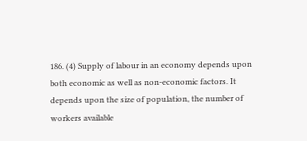186. (4) Supply of labour in an economy depends upon
both economic as well as non-economic factors. It
depends upon the size of population, the number of
workers available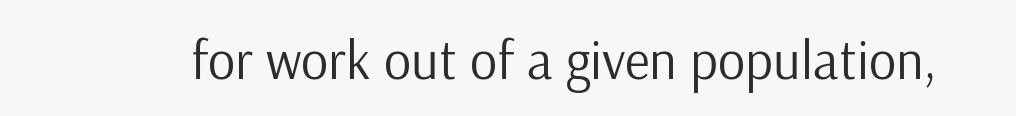for work out of a given population,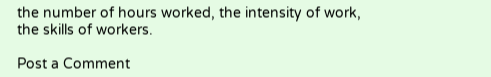the number of hours worked, the intensity of work,
the skills of workers.

Post a Comment